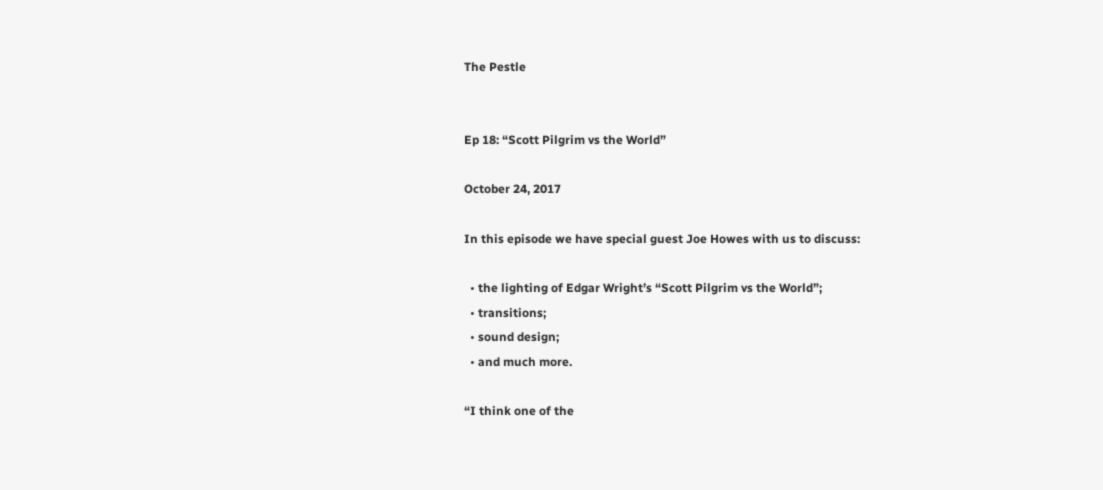The Pestle


Ep 18: “Scott Pilgrim vs the World”

October 24, 2017

In this episode we have special guest Joe Howes with us to discuss:

  • the lighting of Edgar Wright’s “Scott Pilgrim vs the World”;
  • transitions;
  • sound design;
  • and much more.

“I think one of the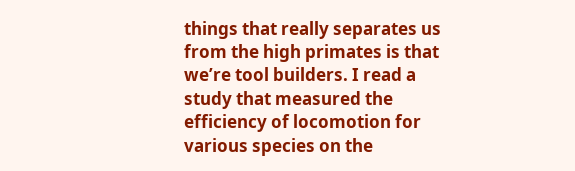things that really separates us from the high primates is that we’re tool builders. I read a study that measured the efficiency of locomotion for various species on the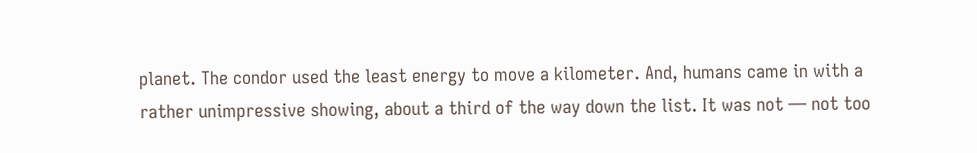planet. The condor used the least energy to move a kilometer. And, humans came in with a rather unimpressive showing, about a third of the way down the list. It was not — not too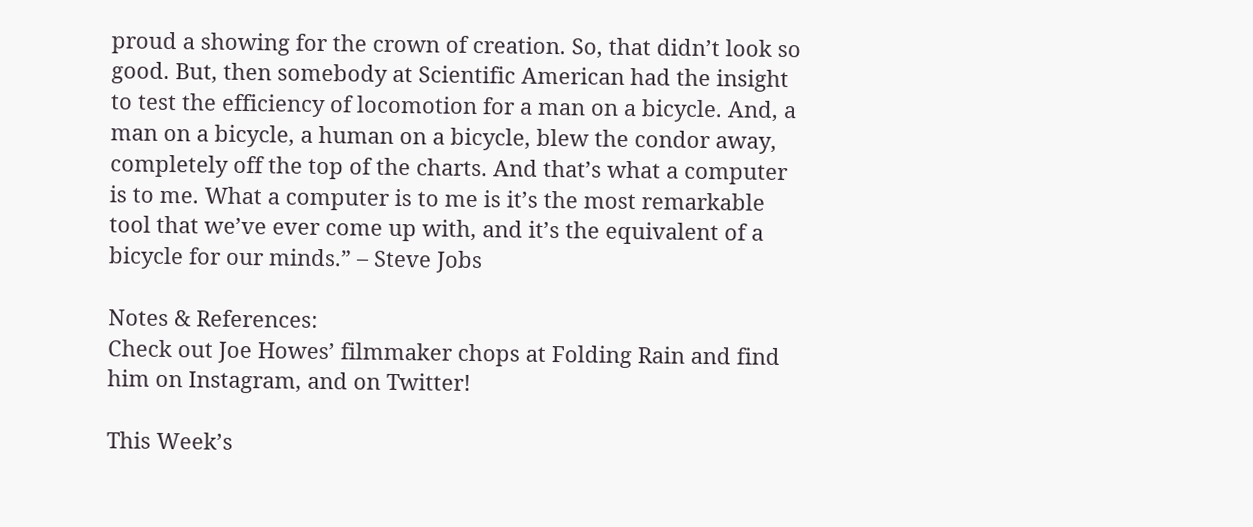proud a showing for the crown of creation. So, that didn’t look so good. But, then somebody at Scientific American had the insight to test the efficiency of locomotion for a man on a bicycle. And, a man on a bicycle, a human on a bicycle, blew the condor away, completely off the top of the charts. And that’s what a computer is to me. What a computer is to me is it’s the most remarkable tool that we’ve ever come up with, and it’s the equivalent of a bicycle for our minds.” – Steve Jobs

Notes & References:
Check out Joe Howes’ filmmaker chops at Folding Rain and find him on Instagram, and on Twitter!

This Week’s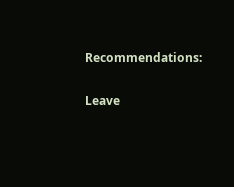Recommendations:


Leave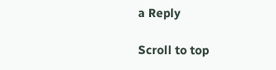a Reply

Scroll to top